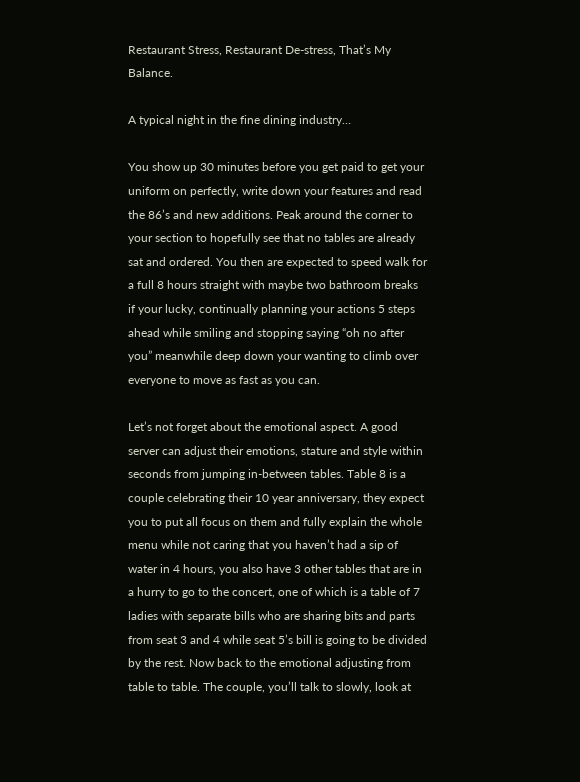Restaurant Stress, Restaurant De-stress, That’s My Balance.

A typical night in the fine dining industry…

You show up 30 minutes before you get paid to get your uniform on perfectly, write down your features and read the 86’s and new additions. Peak around the corner to your section to hopefully see that no tables are already sat and ordered. You then are expected to speed walk for a full 8 hours straight with maybe two bathroom breaks if your lucky, continually planning your actions 5 steps ahead while smiling and stopping saying “oh no after you” meanwhile deep down your wanting to climb over everyone to move as fast as you can.

Let’s not forget about the emotional aspect. A good server can adjust their emotions, stature and style within seconds from jumping in-between tables. Table 8 is a couple celebrating their 10 year anniversary, they expect you to put all focus on them and fully explain the whole menu while not caring that you haven’t had a sip of water in 4 hours, you also have 3 other tables that are in a hurry to go to the concert, one of which is a table of 7 ladies with separate bills who are sharing bits and parts from seat 3 and 4 while seat 5’s bill is going to be divided by the rest. Now back to the emotional adjusting from table to table. The couple, you’ll talk to slowly, look at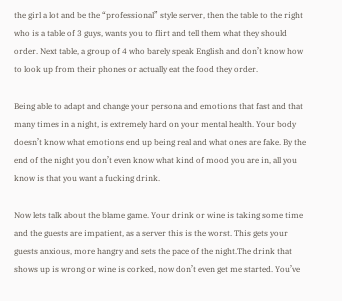the girl a lot and be the “professional” style server, then the table to the right who is a table of 3 guys, wants you to flirt and tell them what they should order. Next table, a group of 4 who barely speak English and don’t know how to look up from their phones or actually eat the food they order.

Being able to adapt and change your persona and emotions that fast and that many times in a night, is extremely hard on your mental health. Your body doesn’t know what emotions end up being real and what ones are fake. By the end of the night you don’t even know what kind of mood you are in, all you know is that you want a fucking drink.

Now lets talk about the blame game. Your drink or wine is taking some time and the guests are impatient, as a server this is the worst. This gets your guests anxious, more hangry and sets the pace of the night.The drink that shows up is wrong or wine is corked, now don’t even get me started. You’ve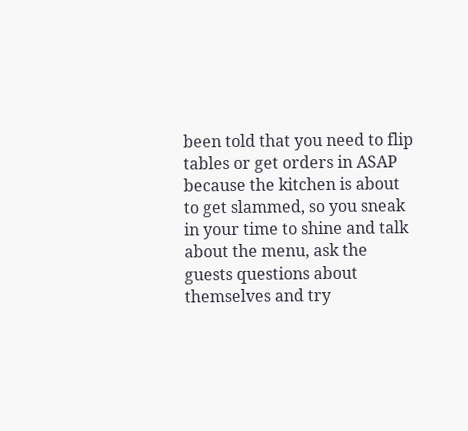been told that you need to flip tables or get orders in ASAP because the kitchen is about to get slammed, so you sneak in your time to shine and talk about the menu, ask the guests questions about themselves and try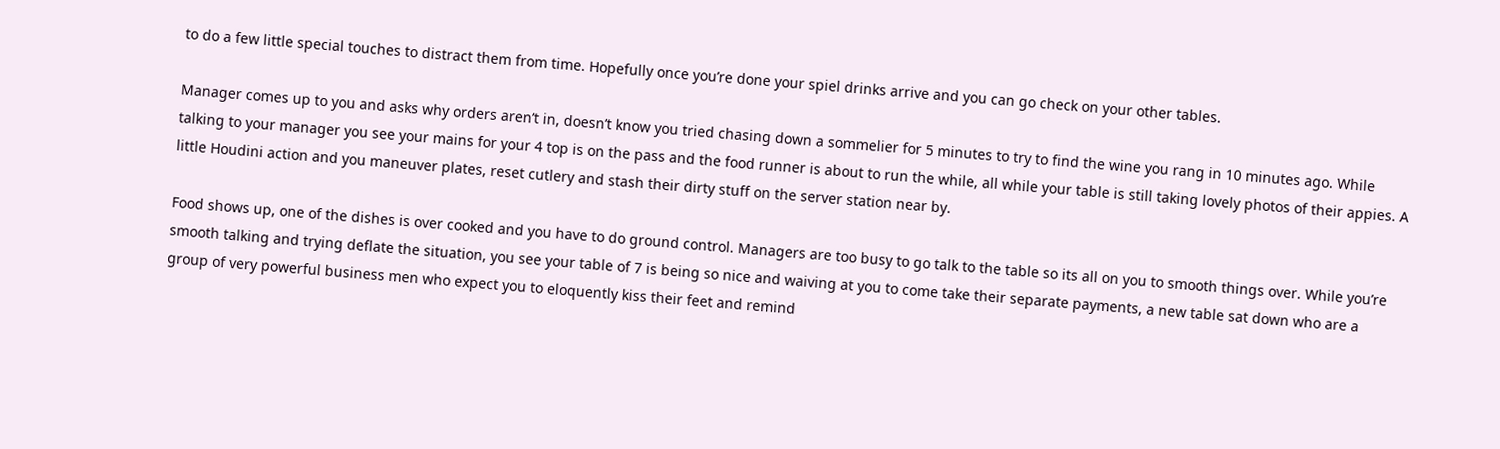to do a few little special touches to distract them from time. Hopefully once you’re done your spiel drinks arrive and you can go check on your other tables.

Manager comes up to you and asks why orders aren’t in, doesn’t know you tried chasing down a sommelier for 5 minutes to try to find the wine you rang in 10 minutes ago. While talking to your manager you see your mains for your 4 top is on the pass and the food runner is about to run the while, all while your table is still taking lovely photos of their appies. A little Houdini action and you maneuver plates, reset cutlery and stash their dirty stuff on the server station near by.

Food shows up, one of the dishes is over cooked and you have to do ground control. Managers are too busy to go talk to the table so its all on you to smooth things over. While you’re smooth talking and trying deflate the situation, you see your table of 7 is being so nice and waiving at you to come take their separate payments, a new table sat down who are a group of very powerful business men who expect you to eloquently kiss their feet and remind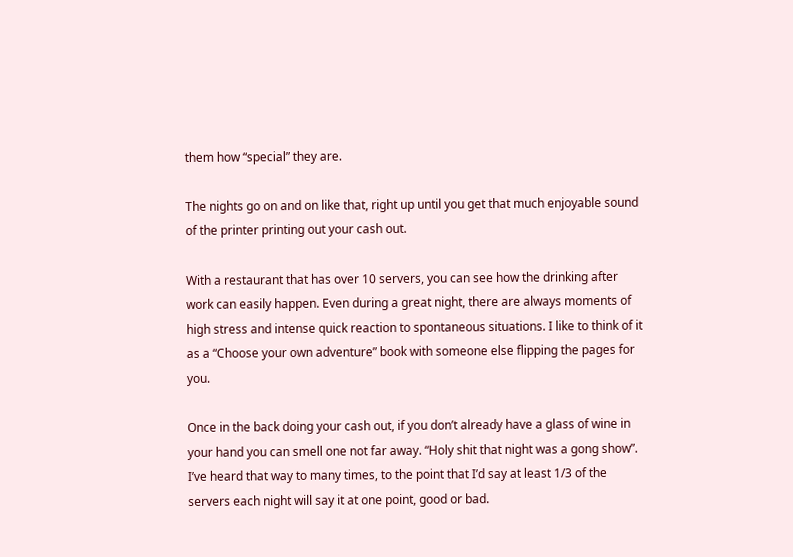them how “special” they are.

The nights go on and on like that, right up until you get that much enjoyable sound of the printer printing out your cash out.

With a restaurant that has over 10 servers, you can see how the drinking after work can easily happen. Even during a great night, there are always moments of high stress and intense quick reaction to spontaneous situations. I like to think of it as a “Choose your own adventure” book with someone else flipping the pages for you.

Once in the back doing your cash out, if you don’t already have a glass of wine in your hand you can smell one not far away. “Holy shit that night was a gong show”. I’ve heard that way to many times, to the point that I’d say at least 1/3 of the servers each night will say it at one point, good or bad.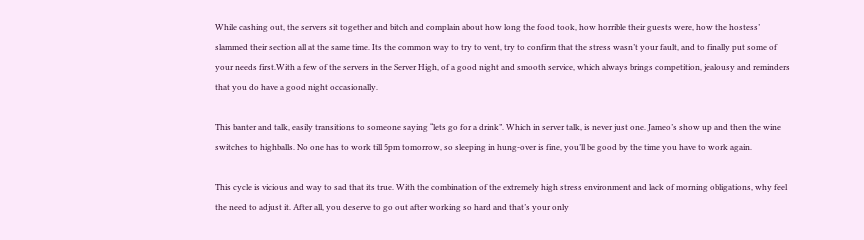While cashing out, the servers sit together and bitch and complain about how long the food took, how horrible their guests were, how the hostess’ slammed their section all at the same time. Its the common way to try to vent, try to confirm that the stress wasn’t your fault, and to finally put some of your needs first.With a few of the servers in the Server High, of a good night and smooth service, which always brings competition, jealousy and reminders that you do have a good night occasionally.

This banter and talk, easily transitions to someone saying “lets go for a drink”. Which in server talk, is never just one. Jameo’s show up and then the wine switches to highballs. No one has to work till 5pm tomorrow, so sleeping in hung-over is fine, you’ll be good by the time you have to work again.

This cycle is vicious and way to sad that its true. With the combination of the extremely high stress environment and lack of morning obligations, why feel the need to adjust it. After all, you deserve to go out after working so hard and that’s your only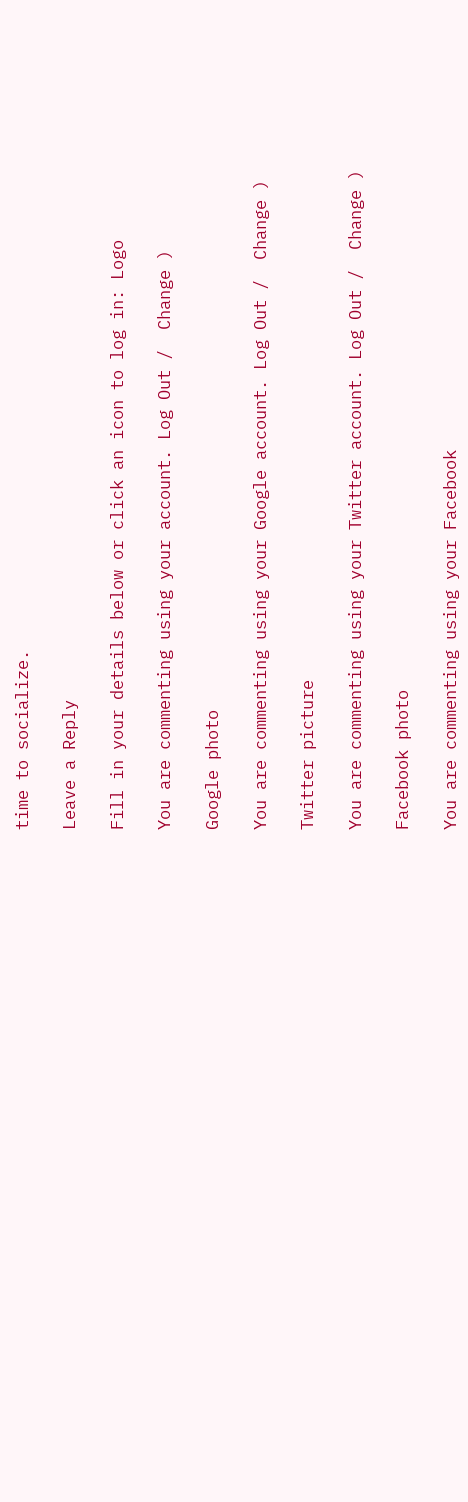time to socialize.

Leave a Reply

Fill in your details below or click an icon to log in: Logo

You are commenting using your account. Log Out /  Change )

Google photo

You are commenting using your Google account. Log Out /  Change )

Twitter picture

You are commenting using your Twitter account. Log Out /  Change )

Facebook photo

You are commenting using your Facebook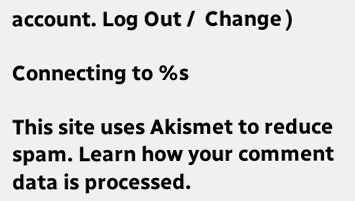account. Log Out /  Change )

Connecting to %s

This site uses Akismet to reduce spam. Learn how your comment data is processed.